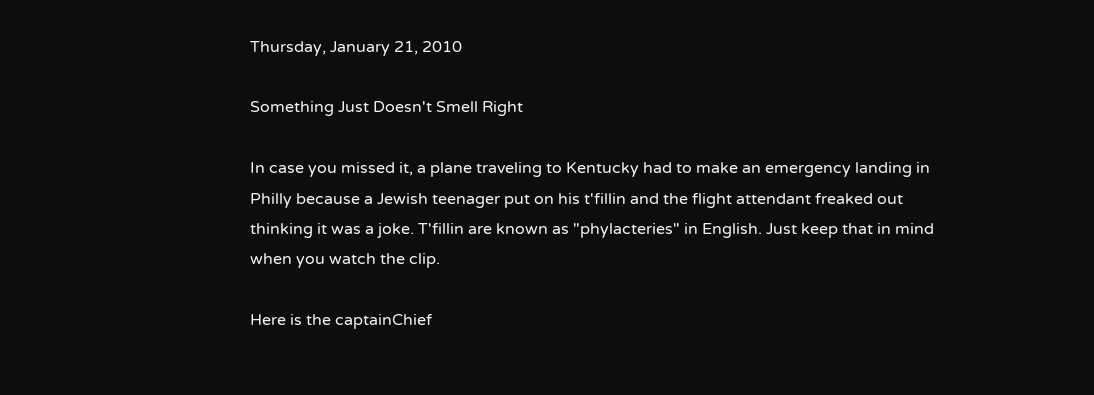Thursday, January 21, 2010

Something Just Doesn't Smell Right

In case you missed it, a plane traveling to Kentucky had to make an emergency landing in Philly because a Jewish teenager put on his t'fillin and the flight attendant freaked out thinking it was a joke. T'fillin are known as "phylacteries" in English. Just keep that in mind when you watch the clip.

Here is the captainChief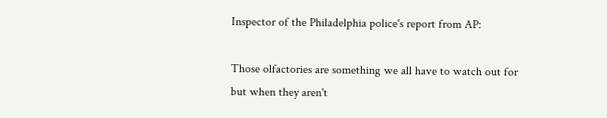Inspector of the Philadelphia police's report from AP:

Those olfactories are something we all have to watch out for but when they aren't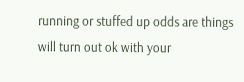running or stuffed up odds are things will turn out ok with your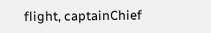flight, captainChief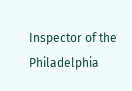Inspector of the Philadelphia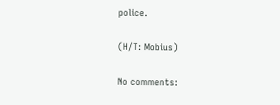police.

(H/T: Mobius)

No comments: